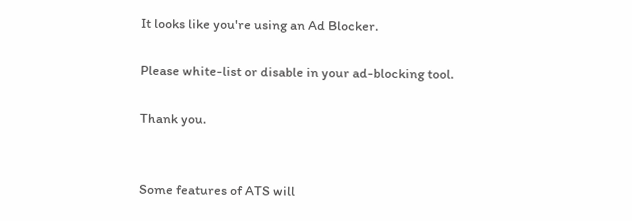It looks like you're using an Ad Blocker.

Please white-list or disable in your ad-blocking tool.

Thank you.


Some features of ATS will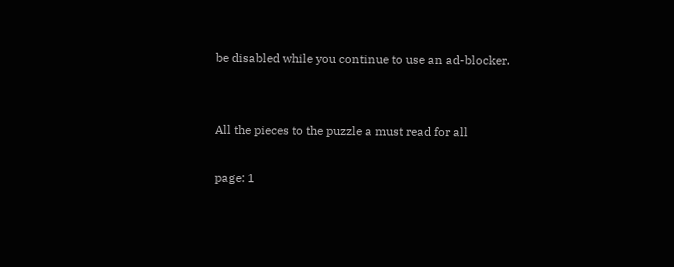be disabled while you continue to use an ad-blocker.


All the pieces to the puzzle a must read for all

page: 1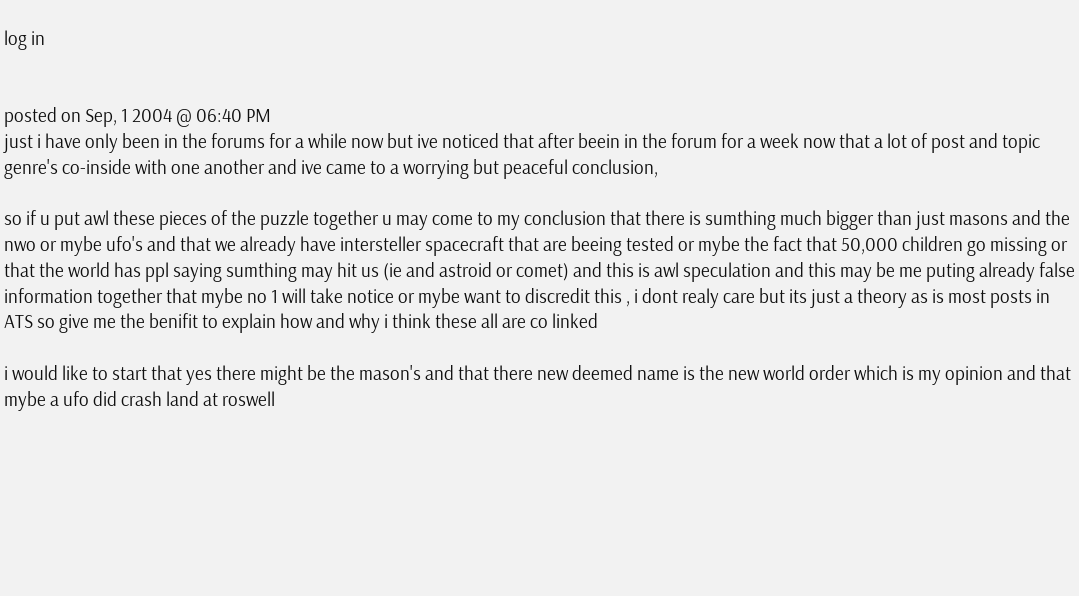log in


posted on Sep, 1 2004 @ 06:40 PM
just i have only been in the forums for a while now but ive noticed that after beein in the forum for a week now that a lot of post and topic genre's co-inside with one another and ive came to a worrying but peaceful conclusion,

so if u put awl these pieces of the puzzle together u may come to my conclusion that there is sumthing much bigger than just masons and the nwo or mybe ufo's and that we already have intersteller spacecraft that are beeing tested or mybe the fact that 50,000 children go missing or that the world has ppl saying sumthing may hit us (ie and astroid or comet) and this is awl speculation and this may be me puting already false information together that mybe no 1 will take notice or mybe want to discredit this , i dont realy care but its just a theory as is most posts in ATS so give me the benifit to explain how and why i think these all are co linked

i would like to start that yes there might be the mason's and that there new deemed name is the new world order which is my opinion and that mybe a ufo did crash land at roswell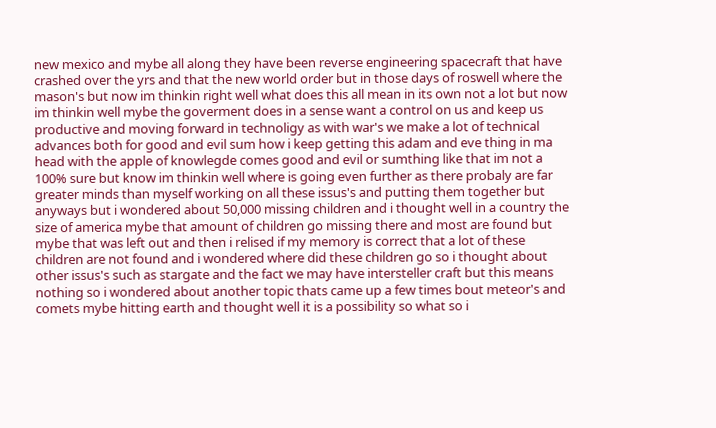new mexico and mybe all along they have been reverse engineering spacecraft that have crashed over the yrs and that the new world order but in those days of roswell where the mason's but now im thinkin right well what does this all mean in its own not a lot but now im thinkin well mybe the goverment does in a sense want a control on us and keep us productive and moving forward in technoligy as with war's we make a lot of technical advances both for good and evil sum how i keep getting this adam and eve thing in ma head with the apple of knowlegde comes good and evil or sumthing like that im not a 100% sure but know im thinkin well where is going even further as there probaly are far greater minds than myself working on all these issus's and putting them together but anyways but i wondered about 50,000 missing children and i thought well in a country the size of america mybe that amount of children go missing there and most are found but mybe that was left out and then i relised if my memory is correct that a lot of these children are not found and i wondered where did these children go so i thought about other issus's such as stargate and the fact we may have intersteller craft but this means nothing so i wondered about another topic thats came up a few times bout meteor's and comets mybe hitting earth and thought well it is a possibility so what so i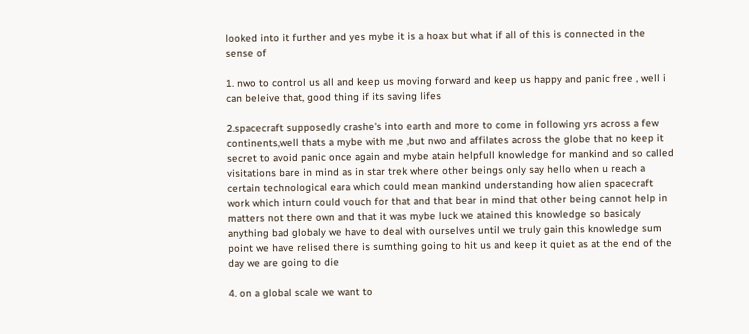looked into it further and yes mybe it is a hoax but what if all of this is connected in the sense of

1. nwo to control us all and keep us moving forward and keep us happy and panic free , well i can beleive that, good thing if its saving lifes

2.spacecraft supposedly crashe's into earth and more to come in following yrs across a few continents,well thats a mybe with me ,but nwo and affilates across the globe that no keep it secret to avoid panic once again and mybe atain helpfull knowledge for mankind and so called visitations bare in mind as in star trek where other beings only say hello when u reach a certain technological eara which could mean mankind understanding how alien spacecraft work which inturn could vouch for that and that bear in mind that other being cannot help in matters not there own and that it was mybe luck we atained this knowledge so basicaly anything bad globaly we have to deal with ourselves until we truly gain this knowledge sum point we have relised there is sumthing going to hit us and keep it quiet as at the end of the day we are going to die

4. on a global scale we want to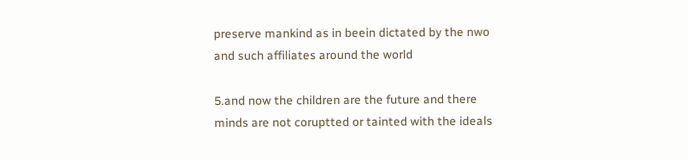preserve mankind as in beein dictated by the nwo and such affiliates around the world

5.and now the children are the future and there minds are not coruptted or tainted with the ideals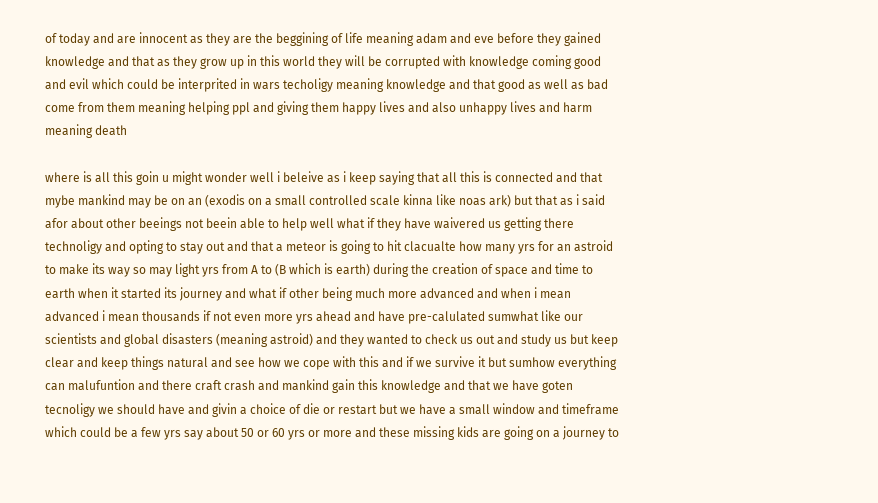of today and are innocent as they are the beggining of life meaning adam and eve before they gained knowledge and that as they grow up in this world they will be corrupted with knowledge coming good and evil which could be interprited in wars techoligy meaning knowledge and that good as well as bad come from them meaning helping ppl and giving them happy lives and also unhappy lives and harm meaning death

where is all this goin u might wonder well i beleive as i keep saying that all this is connected and that mybe mankind may be on an (exodis on a small controlled scale kinna like noas ark) but that as i said afor about other beeings not beein able to help well what if they have waivered us getting there technoligy and opting to stay out and that a meteor is going to hit clacualte how many yrs for an astroid to make its way so may light yrs from A to (B which is earth) during the creation of space and time to earth when it started its journey and what if other being much more advanced and when i mean advanced i mean thousands if not even more yrs ahead and have pre-calulated sumwhat like our scientists and global disasters (meaning astroid) and they wanted to check us out and study us but keep clear and keep things natural and see how we cope with this and if we survive it but sumhow everything can malufuntion and there craft crash and mankind gain this knowledge and that we have goten tecnoligy we should have and givin a choice of die or restart but we have a small window and timeframe which could be a few yrs say about 50 or 60 yrs or more and these missing kids are going on a journey to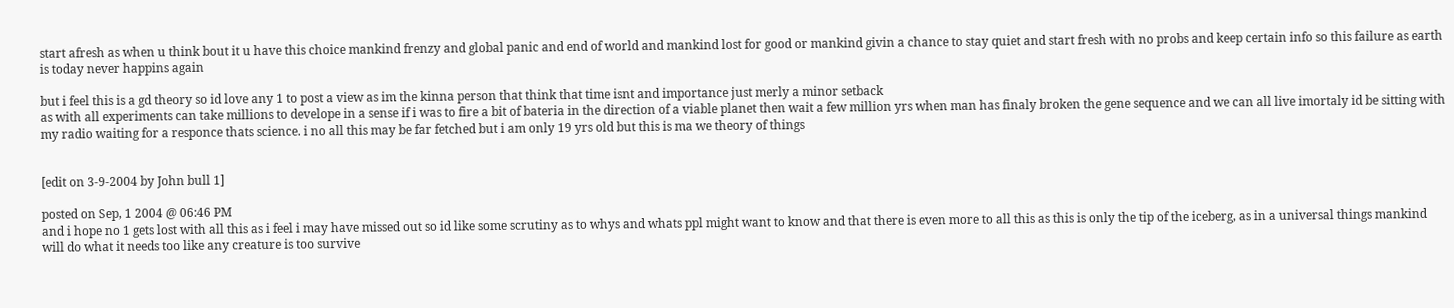start afresh as when u think bout it u have this choice mankind frenzy and global panic and end of world and mankind lost for good or mankind givin a chance to stay quiet and start fresh with no probs and keep certain info so this failure as earth is today never happins again

but i feel this is a gd theory so id love any 1 to post a view as im the kinna person that think that time isnt and importance just merly a minor setback
as with all experiments can take millions to develope in a sense if i was to fire a bit of bateria in the direction of a viable planet then wait a few million yrs when man has finaly broken the gene sequence and we can all live imortaly id be sitting with my radio waiting for a responce thats science. i no all this may be far fetched but i am only 19 yrs old but this is ma we theory of things


[edit on 3-9-2004 by John bull 1]

posted on Sep, 1 2004 @ 06:46 PM
and i hope no 1 gets lost with all this as i feel i may have missed out so id like some scrutiny as to whys and whats ppl might want to know and that there is even more to all this as this is only the tip of the iceberg, as in a universal things mankind will do what it needs too like any creature is too survive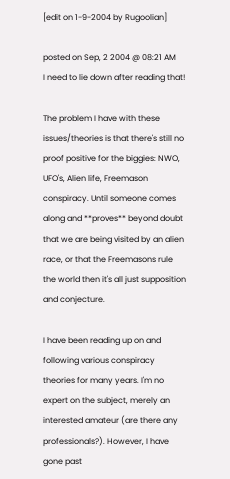[edit on 1-9-2004 by Rugoolian]

posted on Sep, 2 2004 @ 08:21 AM
I need to lie down after reading that!

The problem I have with these issues/theories is that there's still no proof positive for the biggies: NWO, UFO's, Alien life, Freemason conspiracy. Until someone comes along and **proves** beyond doubt that we are being visited by an alien race, or that the Freemasons rule the world then it's all just supposition and conjecture.

I have been reading up on and following various conspiracy theories for many years. I'm no expert on the subject, merely an interested amateur (are there any professionals?). However, I have gone past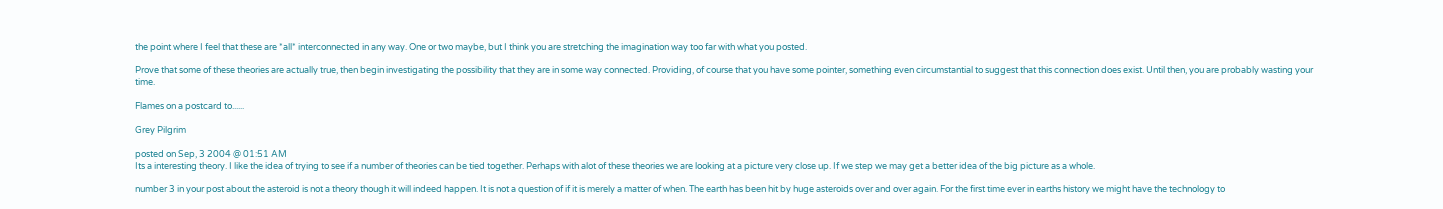the point where I feel that these are *all* interconnected in any way. One or two maybe, but I think you are stretching the imagination way too far with what you posted.

Prove that some of these theories are actually true, then begin investigating the possibility that they are in some way connected. Providing, of course that you have some pointer, something even circumstantial to suggest that this connection does exist. Until then, you are probably wasting your time.

Flames on a postcard to......

Grey Pilgrim

posted on Sep, 3 2004 @ 01:51 AM
Its a interesting theory. I like the idea of trying to see if a number of theories can be tied together. Perhaps with alot of these theories we are looking at a picture very close up. If we step we may get a better idea of the big picture as a whole.

number 3 in your post about the asteroid is not a theory though it will indeed happen. It is not a question of if it is merely a matter of when. The earth has been hit by huge asteroids over and over again. For the first time ever in earths history we might have the technology to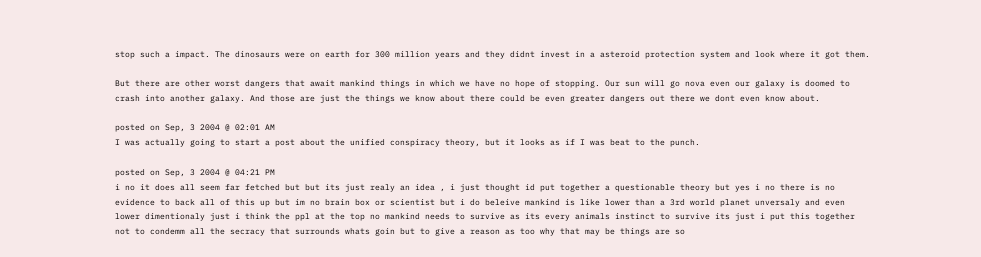stop such a impact. The dinosaurs were on earth for 300 million years and they didnt invest in a asteroid protection system and look where it got them.

But there are other worst dangers that await mankind things in which we have no hope of stopping. Our sun will go nova even our galaxy is doomed to crash into another galaxy. And those are just the things we know about there could be even greater dangers out there we dont even know about.

posted on Sep, 3 2004 @ 02:01 AM
I was actually going to start a post about the unified conspiracy theory, but it looks as if I was beat to the punch.

posted on Sep, 3 2004 @ 04:21 PM
i no it does all seem far fetched but but its just realy an idea , i just thought id put together a questionable theory but yes i no there is no evidence to back all of this up but im no brain box or scientist but i do beleive mankind is like lower than a 3rd world planet unversaly and even lower dimentionaly just i think the ppl at the top no mankind needs to survive as its every animals instinct to survive its just i put this together not to condemm all the secracy that surrounds whats goin but to give a reason as too why that may be things are so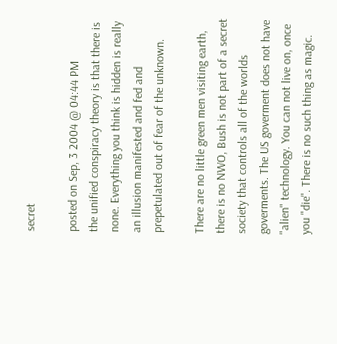secret

posted on Sep, 3 2004 @ 04:44 PM
the unified conspiracy theory is that there is none. Everything you think is hidden is really an illusion manifested and fed and prepetulated out of fear of the unknown.

There are no little green men visiting earth, there is no NWO, Bush is not part of a secret society that controls all of the worlds goverments. The US goverment does not have "alien" technology. You can not live on, once you "die". There is no such thing as magic.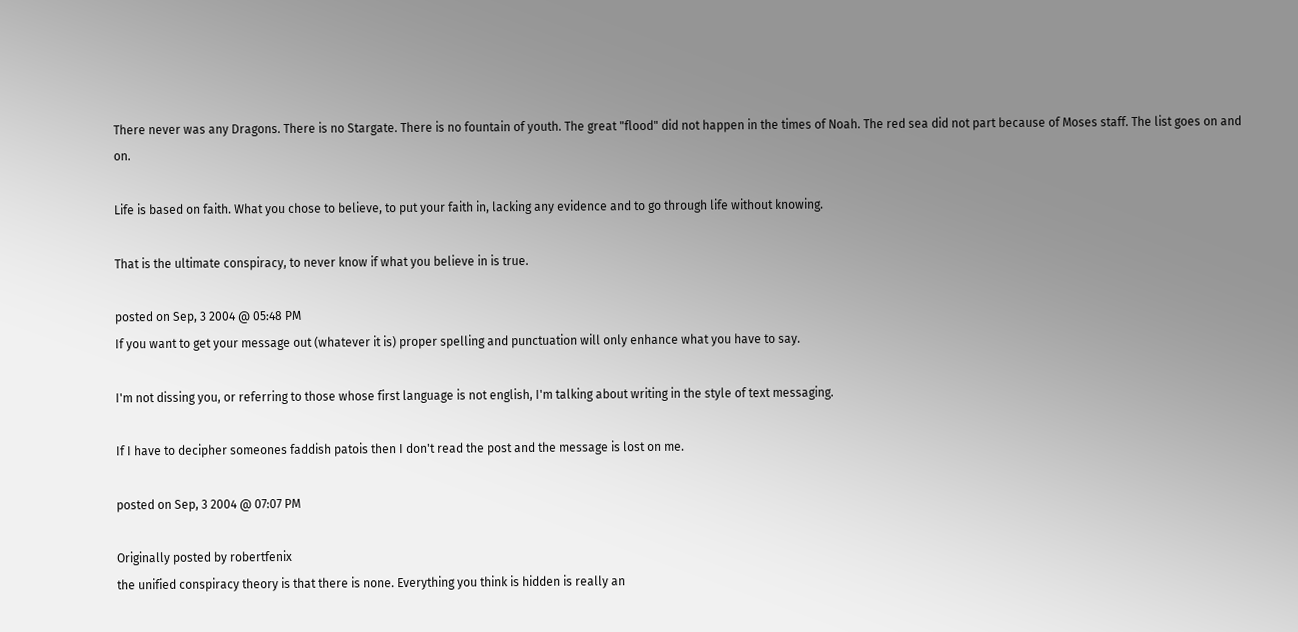There never was any Dragons. There is no Stargate. There is no fountain of youth. The great "flood" did not happen in the times of Noah. The red sea did not part because of Moses staff. The list goes on and on.

Life is based on faith. What you chose to believe, to put your faith in, lacking any evidence and to go through life without knowing.

That is the ultimate conspiracy, to never know if what you believe in is true.

posted on Sep, 3 2004 @ 05:48 PM
If you want to get your message out (whatever it is) proper spelling and punctuation will only enhance what you have to say.

I'm not dissing you, or referring to those whose first language is not english, I'm talking about writing in the style of text messaging.

If I have to decipher someones faddish patois then I don't read the post and the message is lost on me.

posted on Sep, 3 2004 @ 07:07 PM

Originally posted by robertfenix
the unified conspiracy theory is that there is none. Everything you think is hidden is really an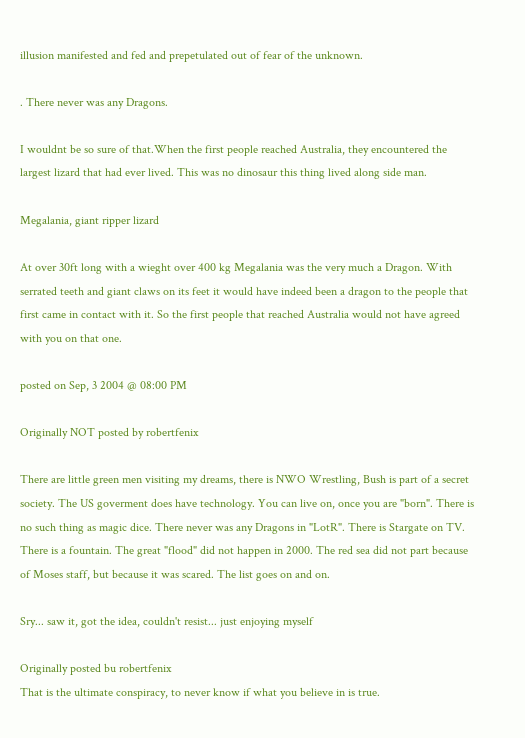illusion manifested and fed and prepetulated out of fear of the unknown.

. There never was any Dragons.

I wouldnt be so sure of that.When the first people reached Australia, they encountered the largest lizard that had ever lived. This was no dinosaur this thing lived along side man.

Megalania, giant ripper lizard

At over 30ft long with a wieght over 400 kg Megalania was the very much a Dragon. With serrated teeth and giant claws on its feet it would have indeed been a dragon to the people that first came in contact with it. So the first people that reached Australia would not have agreed with you on that one.

posted on Sep, 3 2004 @ 08:00 PM

Originally NOT posted by robertfenix

There are little green men visiting my dreams, there is NWO Wrestling, Bush is part of a secret society. The US goverment does have technology. You can live on, once you are "born". There is no such thing as magic dice. There never was any Dragons in "LotR". There is Stargate on TV. There is a fountain. The great "flood" did not happen in 2000. The red sea did not part because of Moses staff, but because it was scared. The list goes on and on.

Sry... saw it, got the idea, couldn't resist... just enjoying myself

Originally posted bu robertfenix
That is the ultimate conspiracy, to never know if what you believe in is true.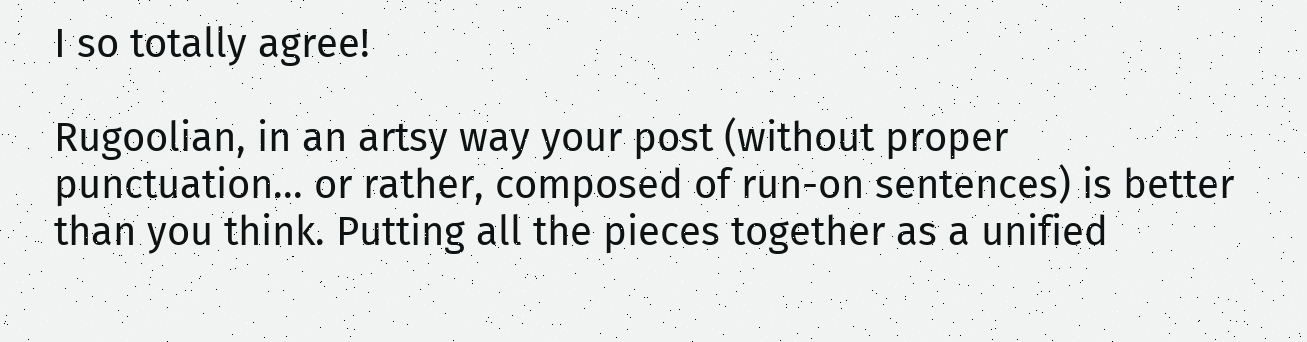I so totally agree!

Rugoolian, in an artsy way your post (without proper punctuation... or rather, composed of run-on sentences) is better than you think. Putting all the pieces together as a unified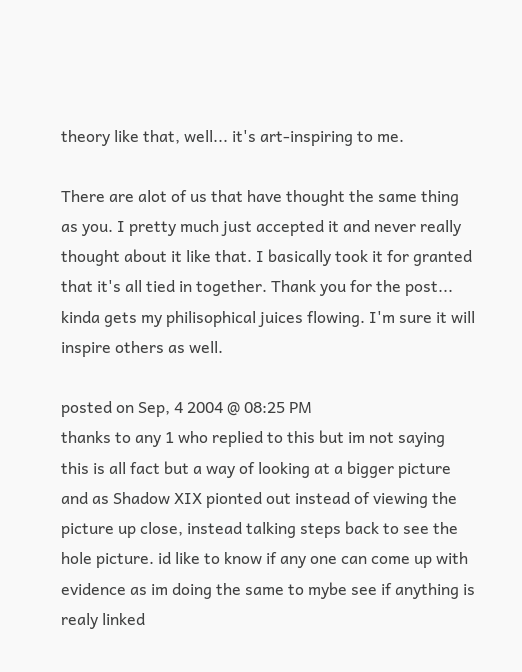theory like that, well... it's art-inspiring to me.

There are alot of us that have thought the same thing as you. I pretty much just accepted it and never really thought about it like that. I basically took it for granted that it's all tied in together. Thank you for the post... kinda gets my philisophical juices flowing. I'm sure it will inspire others as well.

posted on Sep, 4 2004 @ 08:25 PM
thanks to any 1 who replied to this but im not saying this is all fact but a way of looking at a bigger picture and as Shadow XIX pionted out instead of viewing the picture up close, instead talking steps back to see the hole picture. id like to know if any one can come up with evidence as im doing the same to mybe see if anything is realy linked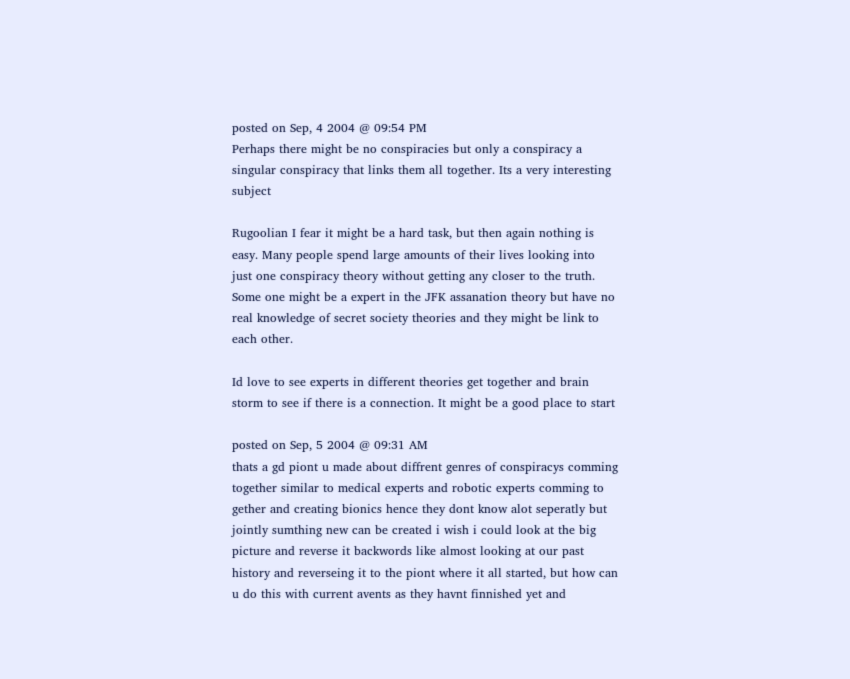posted on Sep, 4 2004 @ 09:54 PM
Perhaps there might be no conspiracies but only a conspiracy a singular conspiracy that links them all together. Its a very interesting subject

Rugoolian I fear it might be a hard task, but then again nothing is easy. Many people spend large amounts of their lives looking into just one conspiracy theory without getting any closer to the truth. Some one might be a expert in the JFK assanation theory but have no real knowledge of secret society theories and they might be link to each other.

Id love to see experts in different theories get together and brain storm to see if there is a connection. It might be a good place to start

posted on Sep, 5 2004 @ 09:31 AM
thats a gd piont u made about diffrent genres of conspiracys comming together similar to medical experts and robotic experts comming to gether and creating bionics hence they dont know alot seperatly but jointly sumthing new can be created i wish i could look at the big picture and reverse it backwords like almost looking at our past history and reverseing it to the piont where it all started, but how can u do this with current avents as they havnt finnished yet and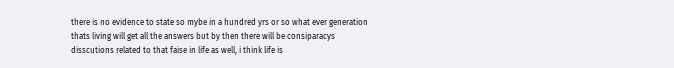there is no evidence to state so mybe in a hundred yrs or so what ever generation thats living will get all the answers but by then there will be consiparacys disscutions related to that faise in life as well, i think life is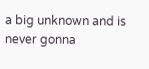a big unknown and is never gonna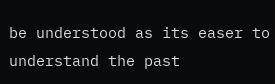be understood as its easer to understand the past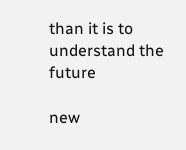than it is to understand the future

new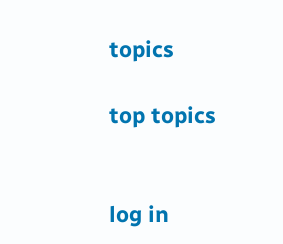topics

top topics


log in